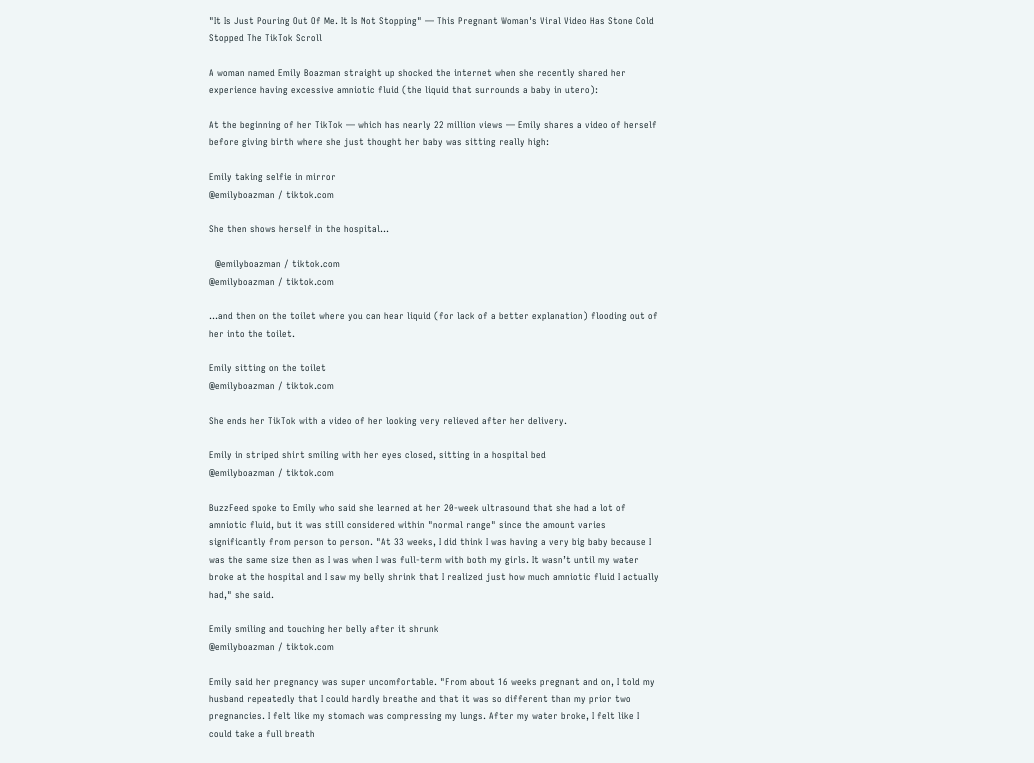"It Is Just Pouring Out Of Me. It Is Not Stopping" — This Pregnant Woman's Viral Video Has Stone Cold Stopped The TikTok Scroll

A woman named Emily Boazman straight up shocked the internet when she recently shared her experience having excessive amniotic fluid (the liquid that surrounds a baby in utero):

At the beginning of her TikTok — which has nearly 22 million views — Emily shares a video of herself before giving birth where she just thought her baby was sitting really high:

Emily taking selfie in mirror
@emilyboazman / tiktok.com

She then shows herself in the hospital...

  @emilyboazman / tiktok.com
@emilyboazman / tiktok.com

...and then on the toilet where you can hear liquid (for lack of a better explanation) flooding out of her into the toilet.

Emily sitting on the toilet
@emilyboazman / tiktok.com

She ends her TikTok with a video of her looking very relieved after her delivery.

Emily in striped shirt smiling with her eyes closed, sitting in a hospital bed
@emilyboazman / tiktok.com

BuzzFeed spoke to Emily who said she learned at her 20-week ultrasound that she had a lot of amniotic fluid, but it was still considered within "normal range" since the amount varies significantly from person to person. "At 33 weeks, I did think I was having a very big baby because I was the same size then as I was when I was full-term with both my girls. It wasn’t until my water broke at the hospital and I saw my belly shrink that I realized just how much amniotic fluid I actually had," she said.

Emily smiling and touching her belly after it shrunk
@emilyboazman / tiktok.com

Emily said her pregnancy was super uncomfortable. "From about 16 weeks pregnant and on, I told my husband repeatedly that I could hardly breathe and that it was so different than my prior two pregnancies. I felt like my stomach was compressing my lungs. After my water broke, I felt like I could take a full breath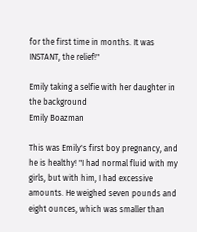for the first time in months. It was INSTANT, the relief!"

Emily taking a selfie with her daughter in the background
Emily Boazman

This was Emily's first boy pregnancy, and he is healthy! "I had normal fluid with my girls, but with him, I had excessive amounts. He weighed seven pounds and eight ounces, which was smaller than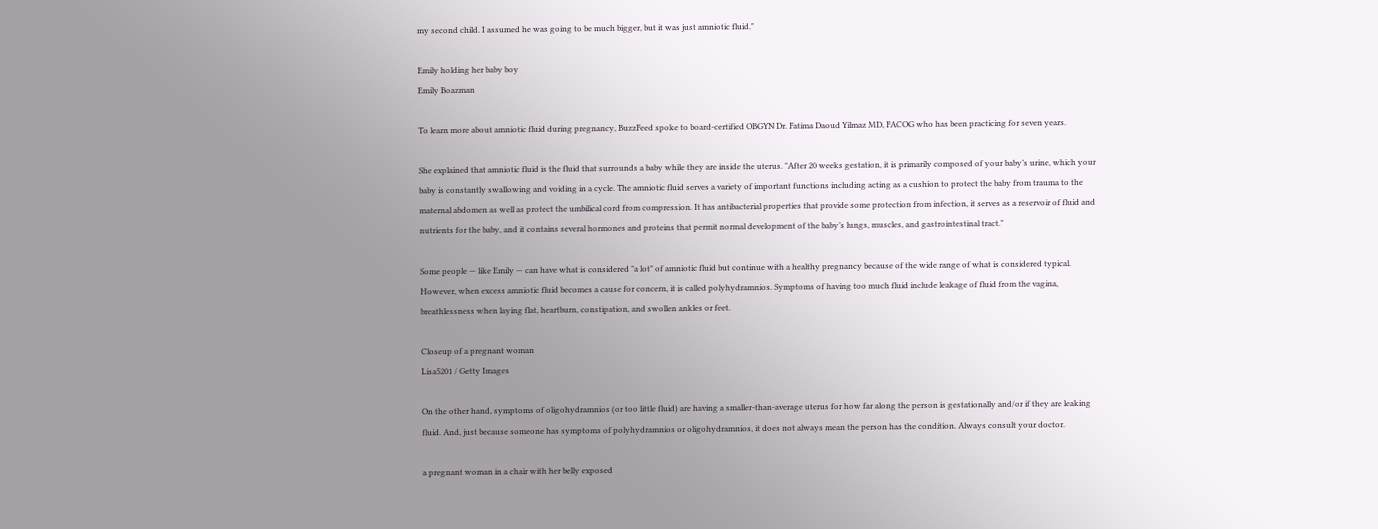my second child. I assumed he was going to be much bigger, but it was just amniotic fluid."

Emily holding her baby boy
Emily Boazman

To learn more about amniotic fluid during pregnancy, BuzzFeed spoke to board-certified OBGYN Dr. Fatima Daoud Yilmaz MD, FACOG who has been practicing for seven years.

She explained that amniotic fluid is the fluid that surrounds a baby while they are inside the uterus. "After 20 weeks gestation, it is primarily composed of your baby’s urine, which your baby is constantly swallowing and voiding in a cycle. The amniotic fluid serves a variety of important functions including acting as a cushion to protect the baby from trauma to the maternal abdomen as well as protect the umbilical cord from compression. It has antibacterial properties that provide some protection from infection, it serves as a reservoir of fluid and nutrients for the baby, and it contains several hormones and proteins that permit normal development of the baby’s lungs, muscles, and gastrointestinal tract."

Some people — like Emily — can have what is considered "a lot" of amniotic fluid but continue with a healthy pregnancy because of the wide range of what is considered typical. However, when excess amniotic fluid becomes a cause for concern, it is called polyhydramnios. Symptoms of having too much fluid include leakage of fluid from the vagina, breathlessness when laying flat, heartburn, constipation, and swollen ankles or feet.

Closeup of a pregnant woman
Lisa5201 / Getty Images

On the other hand, symptoms of oligohydramnios (or too little fluid) are having a smaller-than-average uterus for how far along the person is gestationally and/or if they are leaking fluid. And, just because someone has symptoms of polyhydramnios or oligohydramnios, it does not always mean the person has the condition. Always consult your doctor.

a pregnant woman in a chair with her belly exposed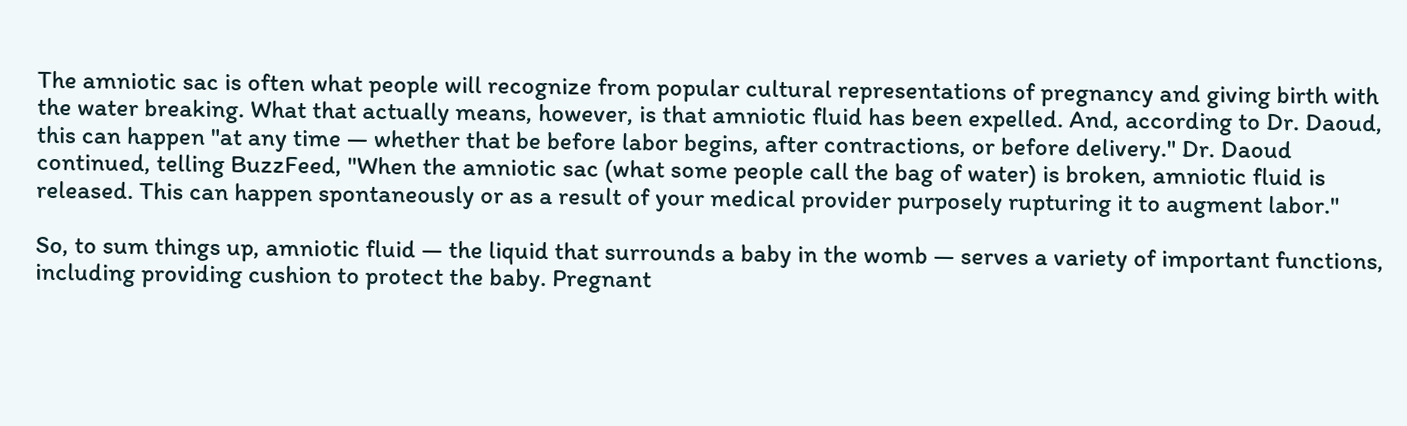The amniotic sac is often what people will recognize from popular cultural representations of pregnancy and giving birth with the water breaking. What that actually means, however, is that amniotic fluid has been expelled. And, according to Dr. Daoud, this can happen "at any time — whether that be before labor begins, after contractions, or before delivery." Dr. Daoud continued, telling BuzzFeed, "When the amniotic sac (what some people call the bag of water) is broken, amniotic fluid is released. This can happen spontaneously or as a result of your medical provider purposely rupturing it to augment labor."

So, to sum things up, amniotic fluid — the liquid that surrounds a baby in the womb — serves a variety of important functions, including providing cushion to protect the baby. Pregnant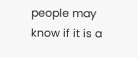people may know if it is a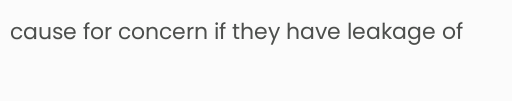cause for concern if they have leakage of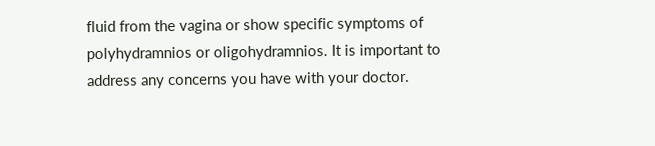fluid from the vagina or show specific symptoms of polyhydramnios or oligohydramnios. It is important to address any concerns you have with your doctor.